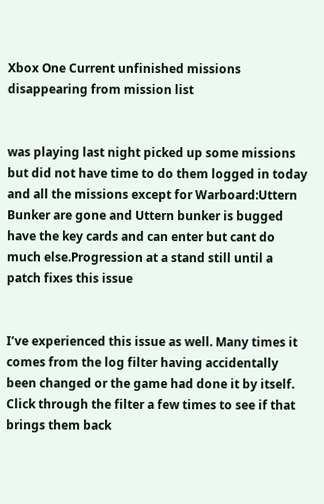Xbox One Current unfinished missions disappearing from mission list


was playing last night picked up some missions but did not have time to do them logged in today and all the missions except for Warboard:Uttern Bunker are gone and Uttern bunker is bugged have the key cards and can enter but cant do much else.Progression at a stand still until a patch fixes this issue


I’ve experienced this issue as well. Many times it comes from the log filter having accidentally been changed or the game had done it by itself. Click through the filter a few times to see if that brings them back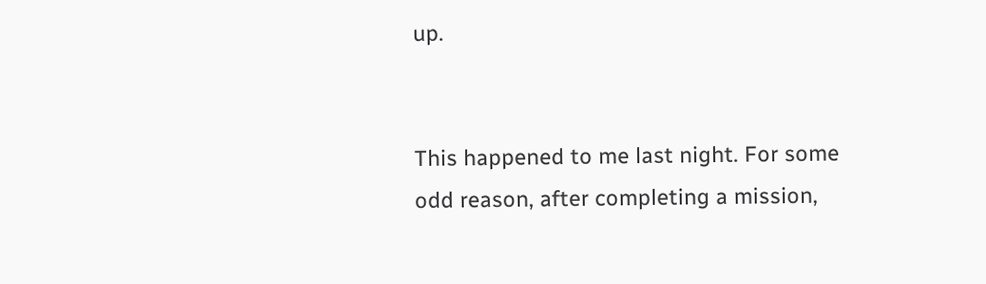up.


This happened to me last night. For some odd reason, after completing a mission,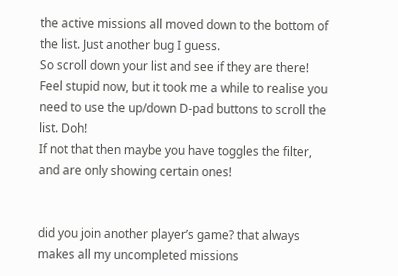the active missions all moved down to the bottom of the list. Just another bug I guess.
So scroll down your list and see if they are there!
Feel stupid now, but it took me a while to realise you need to use the up/down D-pad buttons to scroll the list. Doh!
If not that then maybe you have toggles the filter, and are only showing certain ones!


did you join another player’s game? that always makes all my uncompleted missions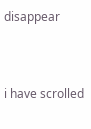disappear


i have scrolled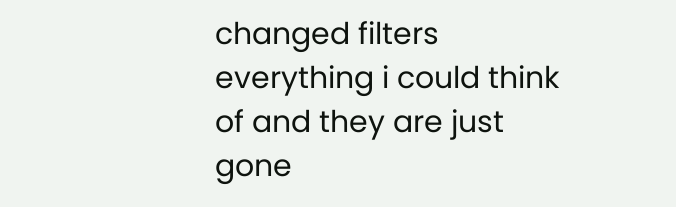changed filters everything i could think of and they are just gone